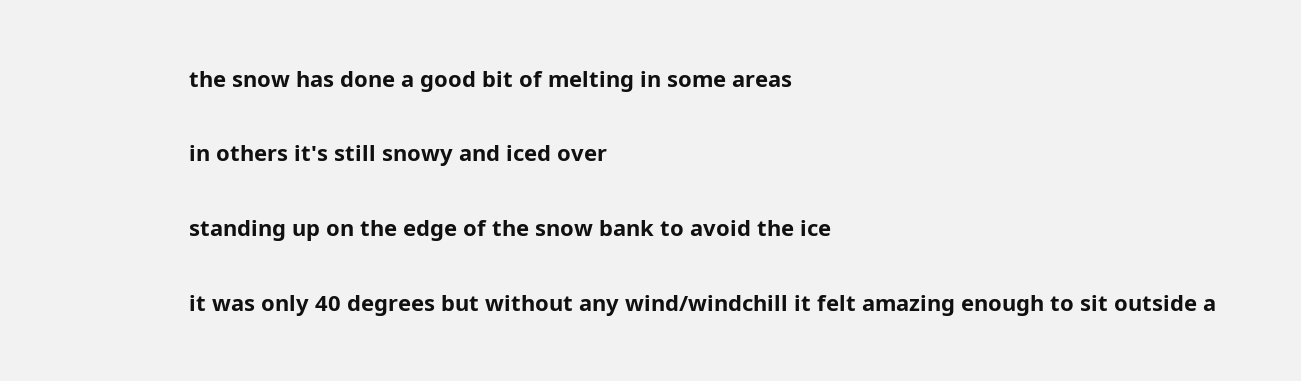the snow has done a good bit of melting in some areas

in others it's still snowy and iced over

standing up on the edge of the snow bank to avoid the ice

it was only 40 degrees but without any wind/windchill it felt amazing enough to sit outside a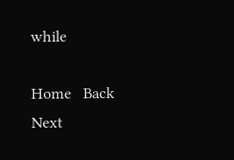while

Home   Back   Next